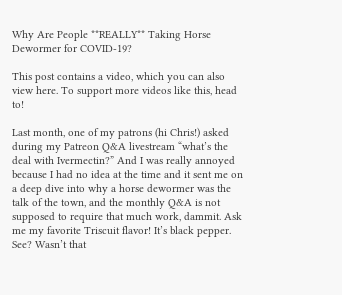Why Are People **REALLY** Taking Horse Dewormer for COVID-19?

This post contains a video, which you can also view here. To support more videos like this, head to!

Last month, one of my patrons (hi Chris!) asked during my Patreon Q&A livestream “what’s the deal with Ivermectin?” And I was really annoyed because I had no idea at the time and it sent me on a deep dive into why a horse dewormer was the talk of the town, and the monthly Q&A is not supposed to require that much work, dammit. Ask me my favorite Triscuit flavor! It’s black pepper. See? Wasn’t that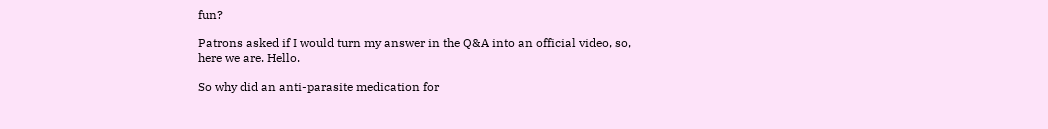fun?

Patrons asked if I would turn my answer in the Q&A into an official video, so, here we are. Hello.

So why did an anti-parasite medication for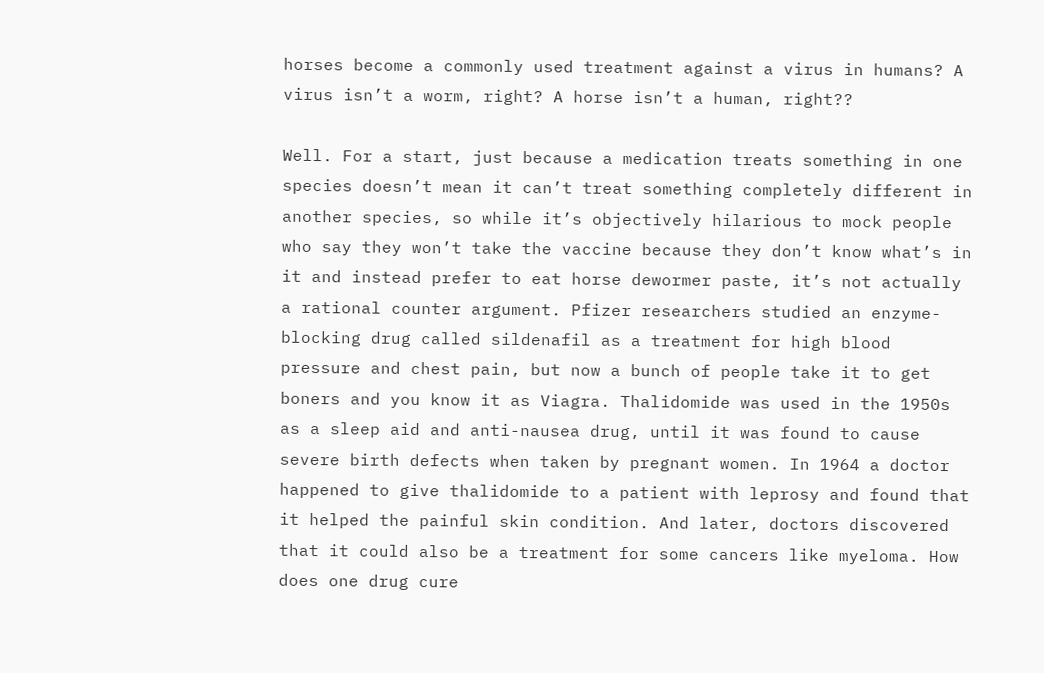horses become a commonly used treatment against a virus in humans? A virus isn’t a worm, right? A horse isn’t a human, right??

Well. For a start, just because a medication treats something in one species doesn’t mean it can’t treat something completely different in another species, so while it’s objectively hilarious to mock people who say they won’t take the vaccine because they don’t know what’s in it and instead prefer to eat horse dewormer paste, it’s not actually a rational counter argument. Pfizer researchers studied an enzyme-blocking drug called sildenafil as a treatment for high blood pressure and chest pain, but now a bunch of people take it to get boners and you know it as Viagra. Thalidomide was used in the 1950s as a sleep aid and anti-nausea drug, until it was found to cause severe birth defects when taken by pregnant women. In 1964 a doctor happened to give thalidomide to a patient with leprosy and found that it helped the painful skin condition. And later, doctors discovered that it could also be a treatment for some cancers like myeloma. How does one drug cure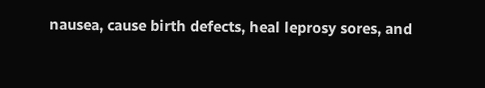nausea, cause birth defects, heal leprosy sores, and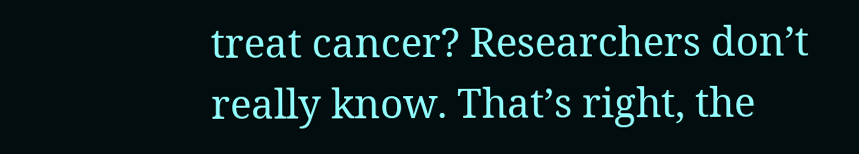treat cancer? Researchers don’t really know. That’s right, the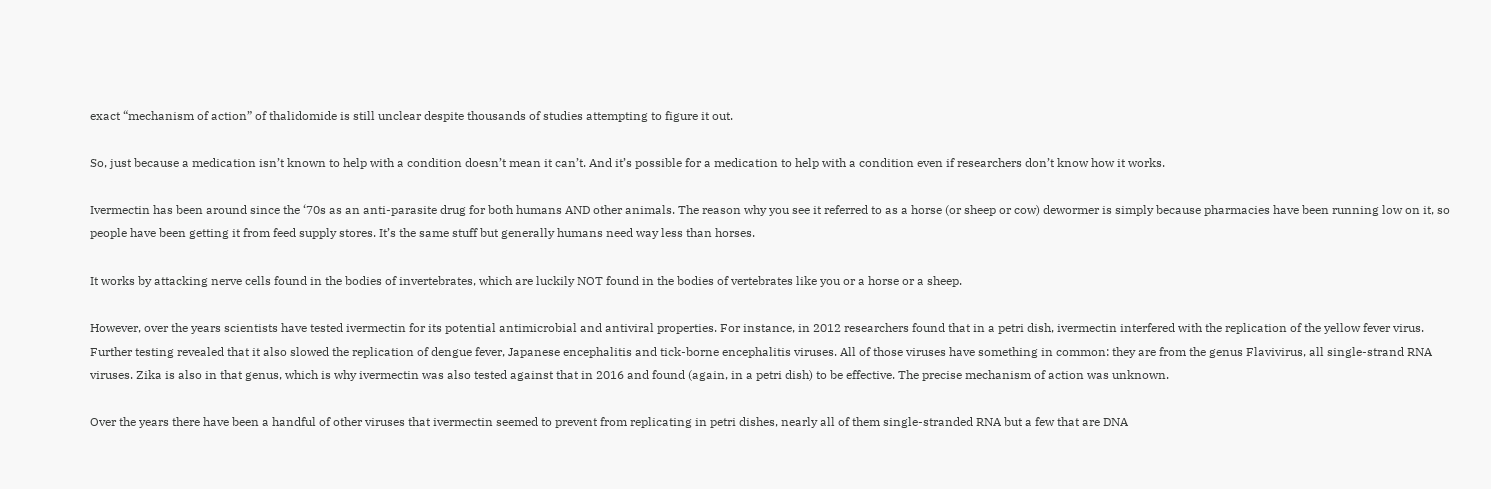exact “mechanism of action” of thalidomide is still unclear despite thousands of studies attempting to figure it out.

So, just because a medication isn’t known to help with a condition doesn’t mean it can’t. And it’s possible for a medication to help with a condition even if researchers don’t know how it works.

Ivermectin has been around since the ‘70s as an anti-parasite drug for both humans AND other animals. The reason why you see it referred to as a horse (or sheep or cow) dewormer is simply because pharmacies have been running low on it, so people have been getting it from feed supply stores. It’s the same stuff but generally humans need way less than horses.

It works by attacking nerve cells found in the bodies of invertebrates, which are luckily NOT found in the bodies of vertebrates like you or a horse or a sheep.

However, over the years scientists have tested ivermectin for its potential antimicrobial and antiviral properties. For instance, in 2012 researchers found that in a petri dish, ivermectin interfered with the replication of the yellow fever virus. Further testing revealed that it also slowed the replication of dengue fever, Japanese encephalitis and tick-borne encephalitis viruses. All of those viruses have something in common: they are from the genus Flavivirus, all single-strand RNA viruses. Zika is also in that genus, which is why ivermectin was also tested against that in 2016 and found (again, in a petri dish) to be effective. The precise mechanism of action was unknown.

Over the years there have been a handful of other viruses that ivermectin seemed to prevent from replicating in petri dishes, nearly all of them single-stranded RNA but a few that are DNA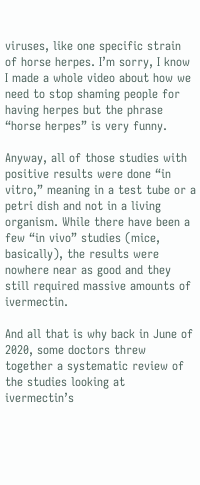viruses, like one specific strain of horse herpes. I’m sorry, I know I made a whole video about how we need to stop shaming people for having herpes but the phrase “horse herpes” is very funny.

Anyway, all of those studies with positive results were done “in vitro,” meaning in a test tube or a petri dish and not in a living organism. While there have been a few “in vivo” studies (mice, basically), the results were nowhere near as good and they still required massive amounts of ivermectin.

And all that is why back in June of 2020, some doctors threw together a systematic review of the studies looking at ivermectin’s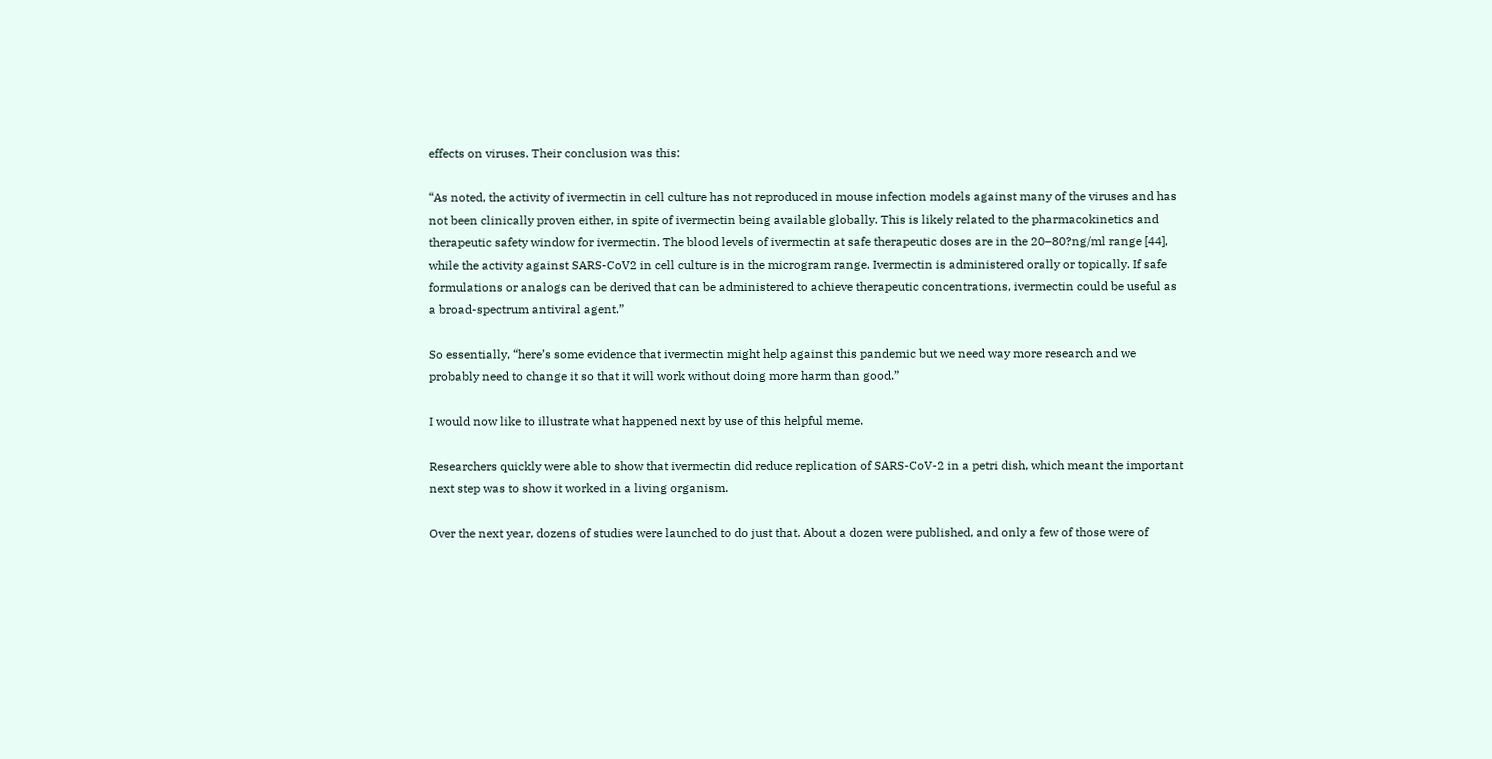effects on viruses. Their conclusion was this:

“As noted, the activity of ivermectin in cell culture has not reproduced in mouse infection models against many of the viruses and has not been clinically proven either, in spite of ivermectin being available globally. This is likely related to the pharmacokinetics and therapeutic safety window for ivermectin. The blood levels of ivermectin at safe therapeutic doses are in the 20–80?ng/ml range [44], while the activity against SARS-CoV2 in cell culture is in the microgram range. Ivermectin is administered orally or topically. If safe formulations or analogs can be derived that can be administered to achieve therapeutic concentrations, ivermectin could be useful as a broad-spectrum antiviral agent.”

So essentially, “here’s some evidence that ivermectin might help against this pandemic but we need way more research and we probably need to change it so that it will work without doing more harm than good.”

I would now like to illustrate what happened next by use of this helpful meme.

Researchers quickly were able to show that ivermectin did reduce replication of SARS-CoV-2 in a petri dish, which meant the important next step was to show it worked in a living organism.

Over the next year, dozens of studies were launched to do just that. About a dozen were published, and only a few of those were of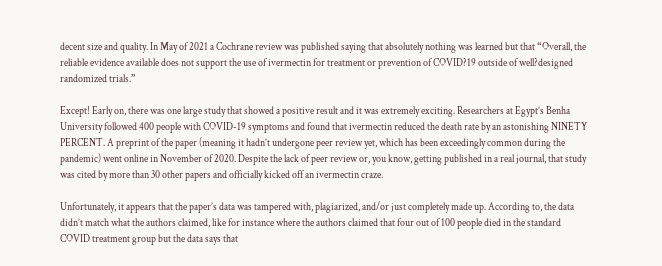decent size and quality. In May of 2021 a Cochrane review was published saying that absolutely nothing was learned but that “Overall, the reliable evidence available does not support the use of ivermectin for treatment or prevention of COVID?19 outside of well?designed randomized trials.”

Except! Early on, there was one large study that showed a positive result and it was extremely exciting. Researchers at Egypt’s Benha University followed 400 people with COVID-19 symptoms and found that ivermectin reduced the death rate by an astonishing NINETY PERCENT. A preprint of the paper (meaning it hadn’t undergone peer review yet, which has been exceedingly common during the pandemic) went online in November of 2020. Despite the lack of peer review or, you know, getting published in a real journal, that study was cited by more than 30 other papers and officially kicked off an ivermectin craze.

Unfortunately, it appears that the paper’s data was tampered with, plagiarized, and/or just completely made up. According to, the data didn’t match what the authors claimed, like for instance where the authors claimed that four out of 100 people died in the standard COVID treatment group but the data says that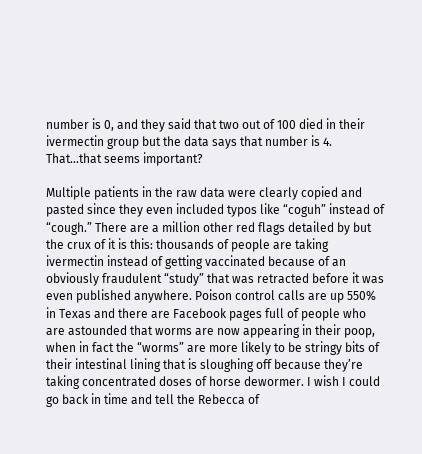number is 0, and they said that two out of 100 died in their ivermectin group but the data says that number is 4. That…that seems important?

Multiple patients in the raw data were clearly copied and pasted since they even included typos like “coguh” instead of “cough.” There are a million other red flags detailed by but the crux of it is this: thousands of people are taking ivermectin instead of getting vaccinated because of an obviously fraudulent “study” that was retracted before it was even published anywhere. Poison control calls are up 550% in Texas and there are Facebook pages full of people who are astounded that worms are now appearing in their poop, when in fact the “worms” are more likely to be stringy bits of their intestinal lining that is sloughing off because they’re taking concentrated doses of horse dewormer. I wish I could go back in time and tell the Rebecca of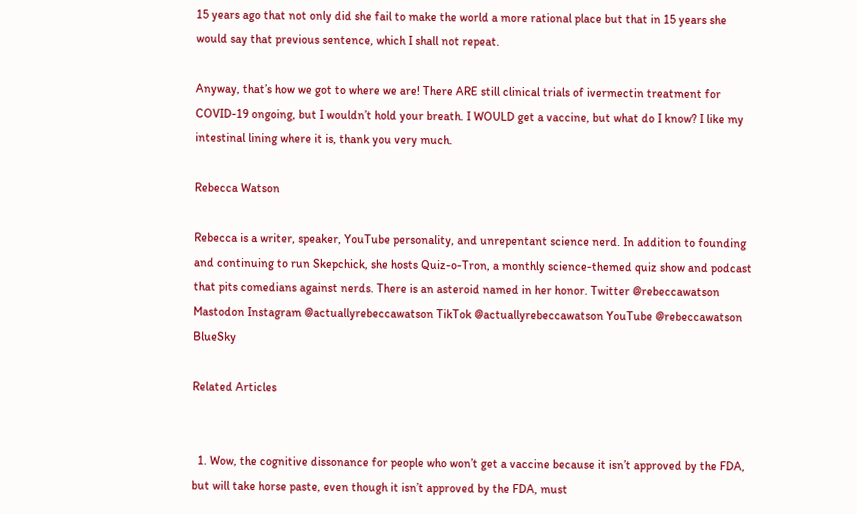15 years ago that not only did she fail to make the world a more rational place but that in 15 years she would say that previous sentence, which I shall not repeat.

Anyway, that’s how we got to where we are! There ARE still clinical trials of ivermectin treatment for COVID-19 ongoing, but I wouldn’t hold your breath. I WOULD get a vaccine, but what do I know? I like my intestinal lining where it is, thank you very much.

Rebecca Watson

Rebecca is a writer, speaker, YouTube personality, and unrepentant science nerd. In addition to founding and continuing to run Skepchick, she hosts Quiz-o-Tron, a monthly science-themed quiz show and podcast that pits comedians against nerds. There is an asteroid named in her honor. Twitter @rebeccawatson Mastodon Instagram @actuallyrebeccawatson TikTok @actuallyrebeccawatson YouTube @rebeccawatson BlueSky

Related Articles


  1. Wow, the cognitive dissonance for people who won’t get a vaccine because it isn’t approved by the FDA, but will take horse paste, even though it isn’t approved by the FDA, must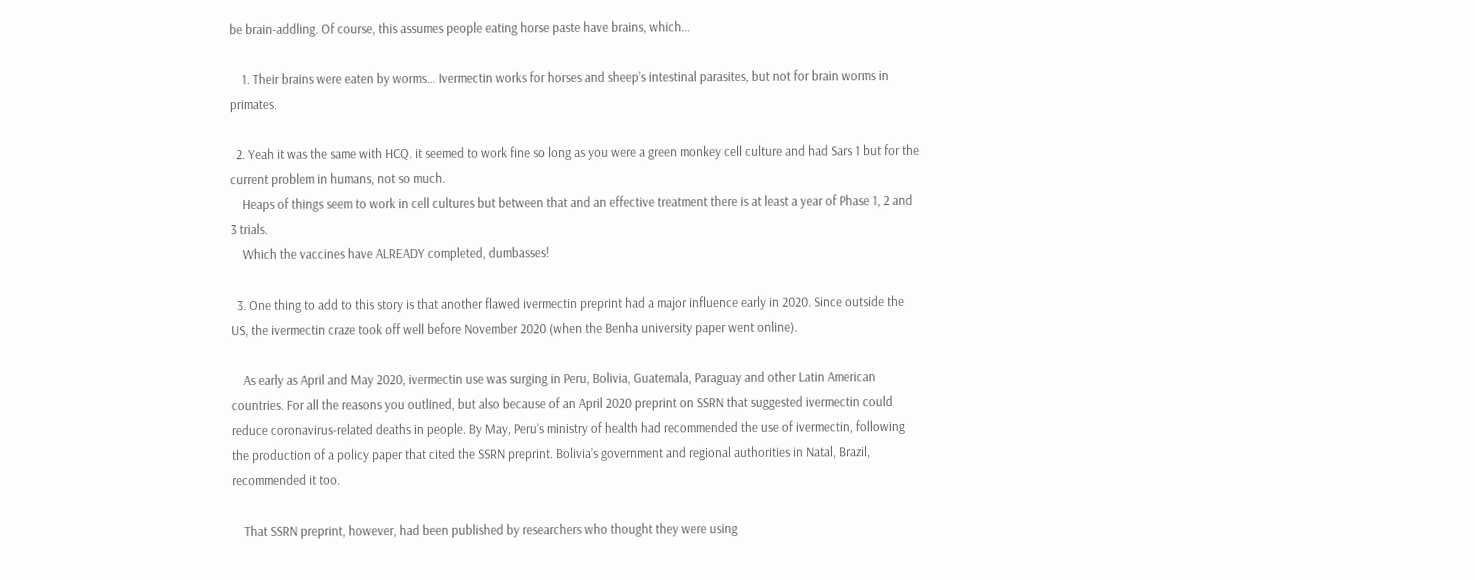be brain-addling. Of course, this assumes people eating horse paste have brains, which…

    1. Their brains were eaten by worms… Ivermectin works for horses and sheep’s intestinal parasites, but not for brain worms in primates.

  2. Yeah it was the same with HCQ. it seemed to work fine so long as you were a green monkey cell culture and had Sars 1 but for the current problem in humans, not so much.
    Heaps of things seem to work in cell cultures but between that and an effective treatment there is at least a year of Phase 1, 2 and 3 trials.
    Which the vaccines have ALREADY completed, dumbasses!

  3. One thing to add to this story is that another flawed ivermectin preprint had a major influence early in 2020. Since outside the US, the ivermectin craze took off well before November 2020 (when the Benha university paper went online).

    As early as April and May 2020, ivermectin use was surging in Peru, Bolivia, Guatemala, Paraguay and other Latin American countries. For all the reasons you outlined, but also because of an April 2020 preprint on SSRN that suggested ivermectin could reduce coronavirus-related deaths in people. By May, Peru’s ministry of health had recommended the use of ivermectin, following the production of a policy paper that cited the SSRN preprint. Bolivia’s government and regional authorities in Natal, Brazil, recommended it too.

    That SSRN preprint, however, had been published by researchers who thought they were using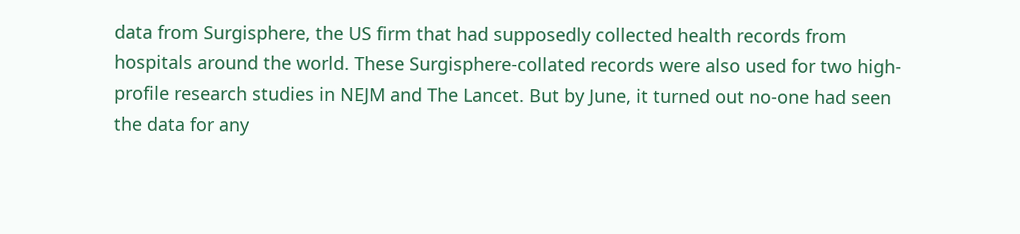data from Surgisphere, the US firm that had supposedly collected health records from hospitals around the world. These Surgisphere-collated records were also used for two high-profile research studies in NEJM and The Lancet. But by June, it turned out no-one had seen the data for any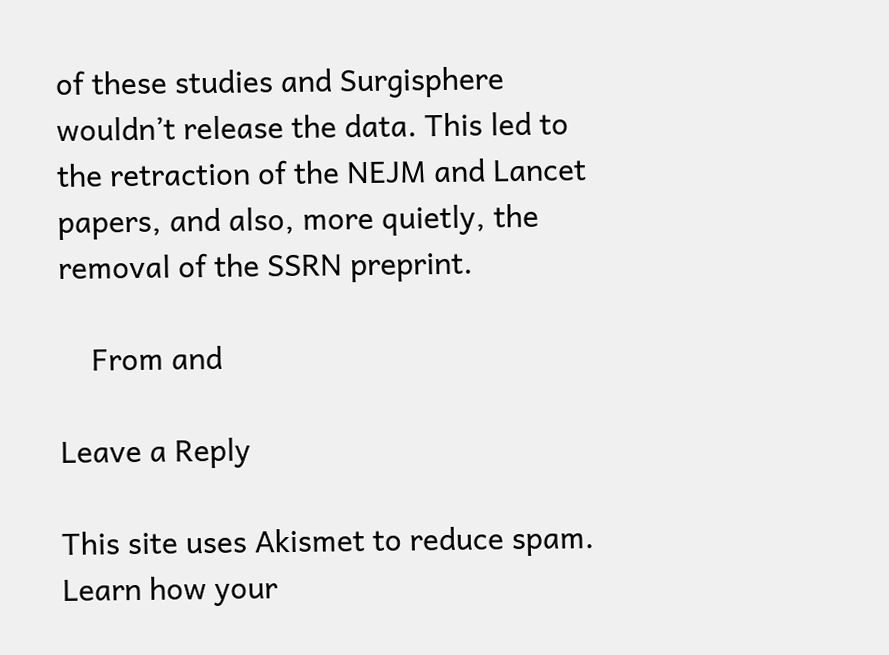of these studies and Surgisphere wouldn’t release the data. This led to the retraction of the NEJM and Lancet papers, and also, more quietly, the removal of the SSRN preprint.

    From and

Leave a Reply

This site uses Akismet to reduce spam. Learn how your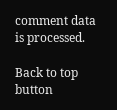comment data is processed.

Back to top button